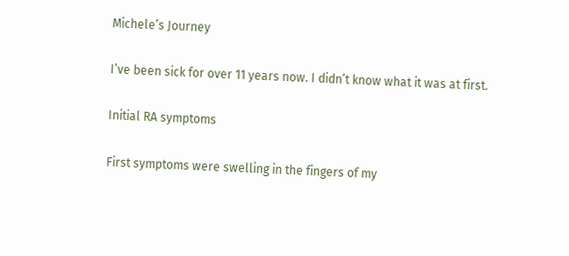Michele’s Journey

I’ve been sick for over 11 years now. I didn’t know what it was at first.

Initial RA symptoms

First symptoms were swelling in the fingers of my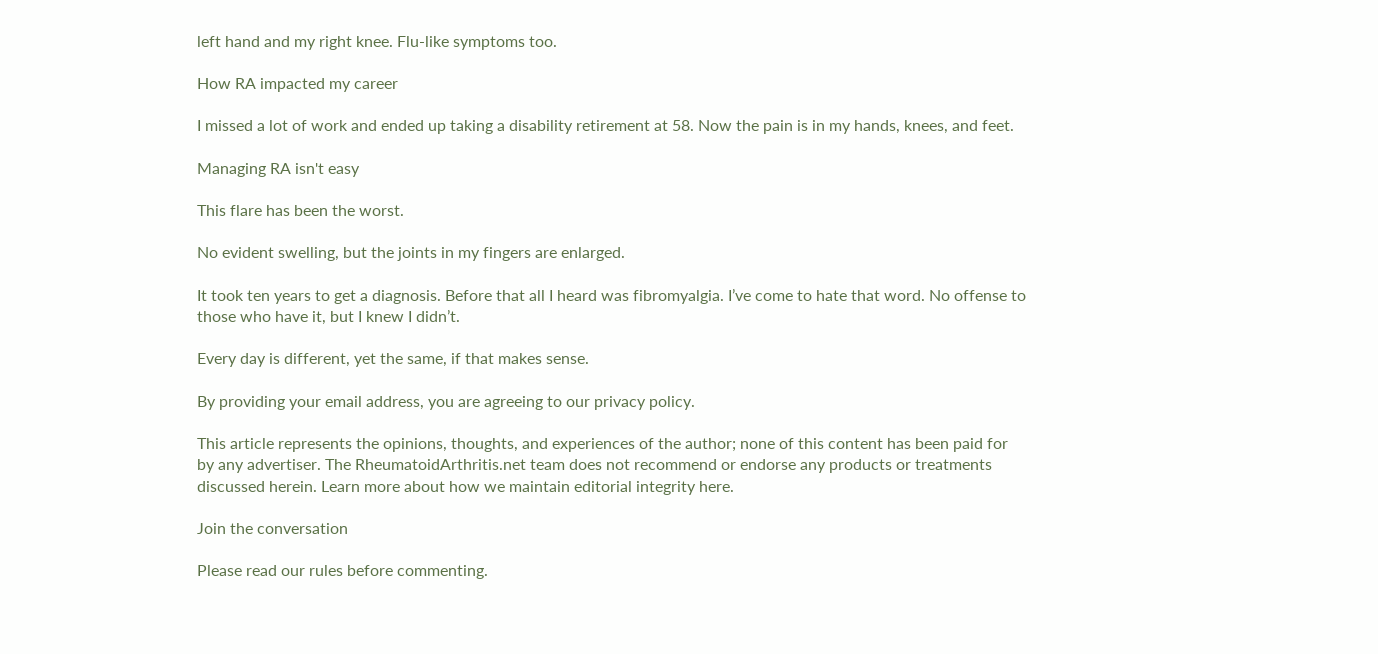left hand and my right knee. Flu-like symptoms too.

How RA impacted my career

I missed a lot of work and ended up taking a disability retirement at 58. Now the pain is in my hands, knees, and feet.

Managing RA isn't easy

This flare has been the worst.

No evident swelling, but the joints in my fingers are enlarged.

It took ten years to get a diagnosis. Before that all I heard was fibromyalgia. I’ve come to hate that word. No offense to those who have it, but I knew I didn’t.

Every day is different, yet the same, if that makes sense.

By providing your email address, you are agreeing to our privacy policy.

This article represents the opinions, thoughts, and experiences of the author; none of this content has been paid for by any advertiser. The RheumatoidArthritis.net team does not recommend or endorse any products or treatments discussed herein. Learn more about how we maintain editorial integrity here.

Join the conversation

Please read our rules before commenting.